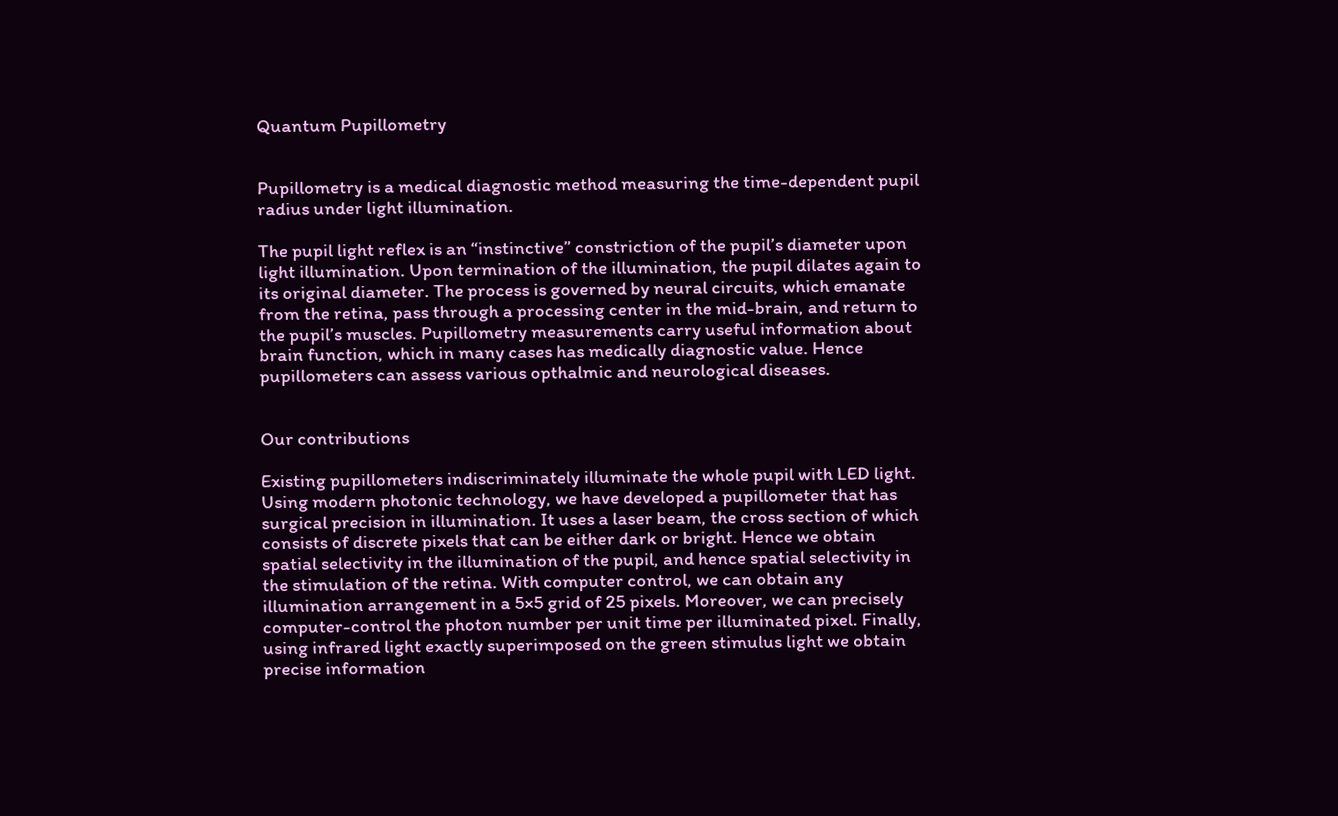Quantum Pupillometry


Pupillometry is a medical diagnostic method measuring the time-dependent pupil radius under light illumination.

The pupil light reflex is an “instinctive” constriction of the pupil’s diameter upon light illumination. Upon termination of the illumination, the pupil dilates again to its original diameter. The process is governed by neural circuits, which emanate from the retina, pass through a processing center in the mid-brain, and return to the pupil’s muscles. Pupillometry measurements carry useful information about brain function, which in many cases has medically diagnostic value. Hence pupillometers can assess various opthalmic and neurological diseases.


Our contributions

Existing pupillometers indiscriminately illuminate the whole pupil with LED light. Using modern photonic technology, we have developed a pupillometer that has surgical precision in illumination. It uses a laser beam, the cross section of which consists of discrete pixels that can be either dark or bright. Hence we obtain spatial selectivity in the illumination of the pupil, and hence spatial selectivity in the stimulation of the retina. With computer control, we can obtain any illumination arrangement in a 5×5 grid of 25 pixels. Moreover, we can precisely computer-control the photon number per unit time per illuminated pixel. Finally, using infrared light exactly superimposed on the green stimulus light we obtain precise information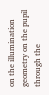on the illumination geometry on the pupil through the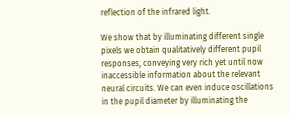reflection of the infrared light.

We show that by illuminating different single pixels we obtain qualitatively different pupil responses, conveying very rich yet until now inaccessible information about the relevant neural circuits. We can even induce oscillations in the pupil diameter by illuminating the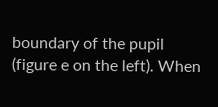boundary of the pupil (figure e on the left). When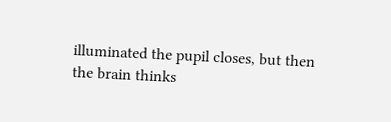illuminated the pupil closes, but then the brain thinks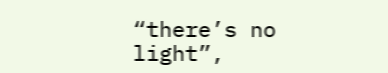“there’s no light”,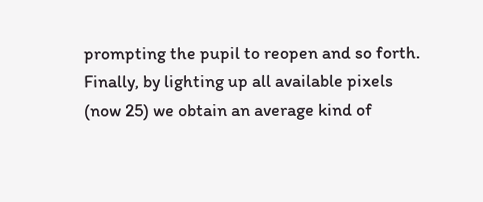prompting the pupil to reopen and so forth. Finally, by lighting up all available pixels (now 25) we obtain an average kind of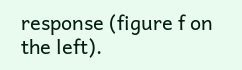response (figure f on the left).